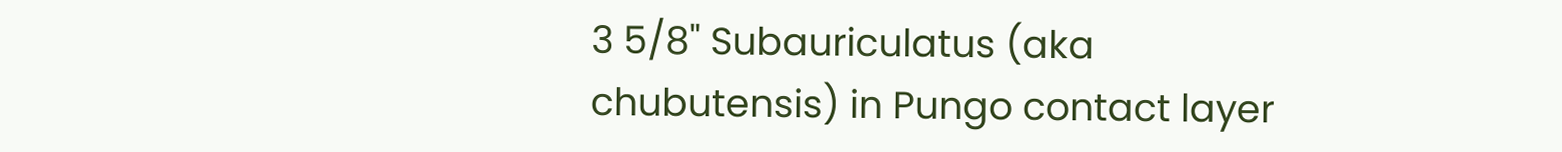3 5/8" Subauriculatus (aka chubutensis) in Pungo contact layer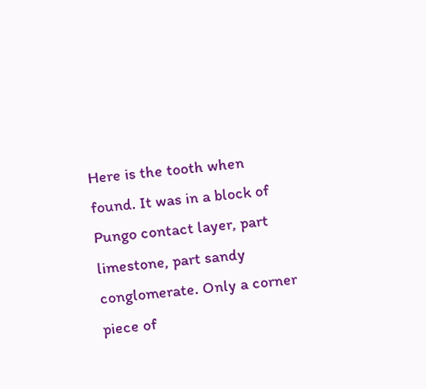Here is the tooth when found. It was in a block of Pungo contact layer, part limestone, part sandy conglomerate. Only a corner piece of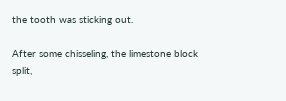the tooth was sticking out.

After some chisseling, the limestone block split,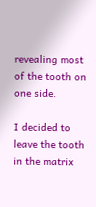revealing most of the tooth on one side.

I decided to leave the tooth in the matrix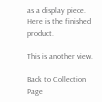as a display piece. Here is the finished product.

This is another view.

Back to Collection Page